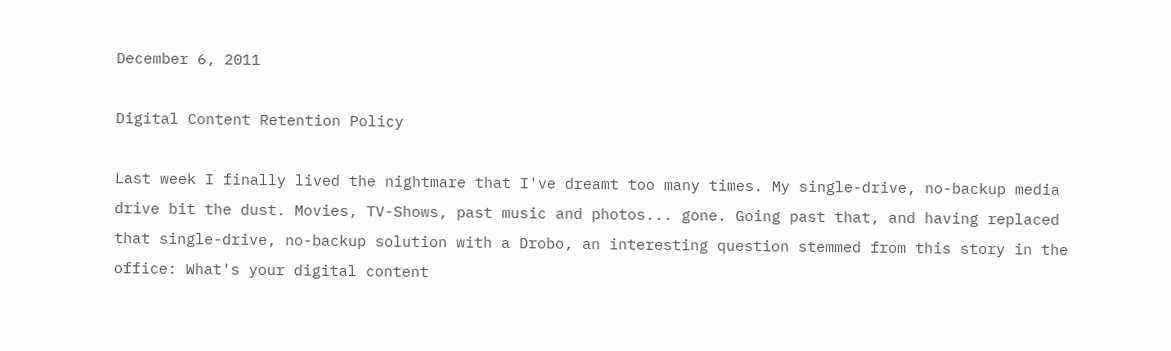December 6, 2011

Digital Content Retention Policy

Last week I finally lived the nightmare that I've dreamt too many times. My single-drive, no-backup media drive bit the dust. Movies, TV-Shows, past music and photos... gone. Going past that, and having replaced that single-drive, no-backup solution with a Drobo, an interesting question stemmed from this story in the office: What's your digital content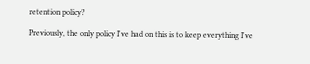retention policy?

Previously, the only policy I've had on this is to keep everything I've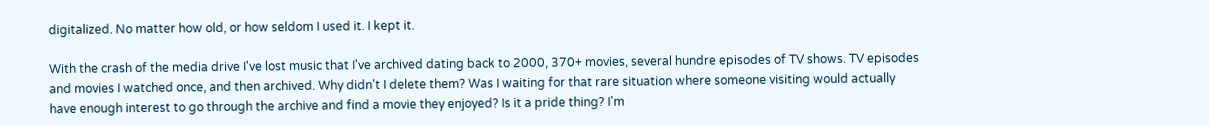digitalized. No matter how old, or how seldom I used it. I kept it.

With the crash of the media drive I've lost music that I've archived dating back to 2000, 370+ movies, several hundre episodes of TV shows. TV episodes and movies I watched once, and then archived. Why didn't I delete them? Was I waiting for that rare situation where someone visiting would actually have enough interest to go through the archive and find a movie they enjoyed? Is it a pride thing? I'm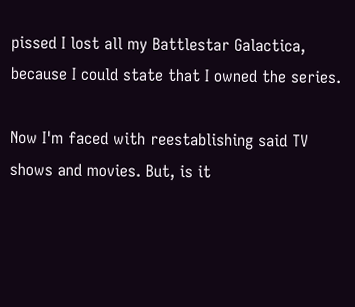pissed I lost all my Battlestar Galactica, because I could state that I owned the series.

Now I'm faced with reestablishing said TV shows and movies. But, is it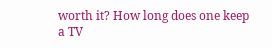worth it? How long does one keep a TV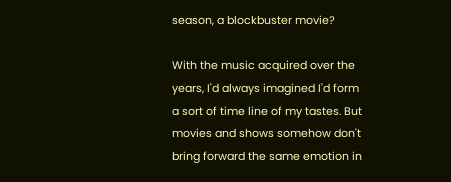season, a blockbuster movie?

With the music acquired over the years, I'd always imagined I'd form a sort of time line of my tastes. But movies and shows somehow don't bring forward the same emotion in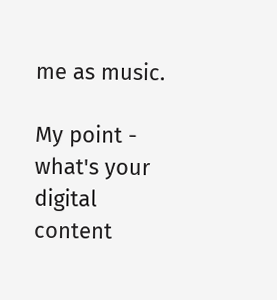me as music.

My point - what's your digital content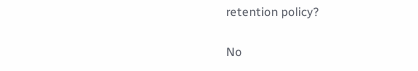retention policy?

No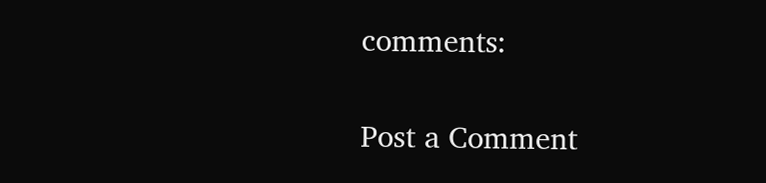comments:

Post a Comment